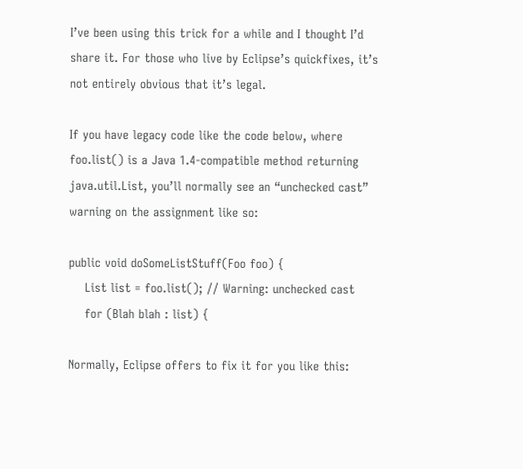I’ve been using this trick for a while and I thought I’d share it. For those who live by Eclipse’s quickfixes, it’s not entirely obvious that it’s legal.

If you have legacy code like the code below, where foo.list() is a Java 1.4-compatible method returning java.util.List, you’ll normally see an “unchecked cast” warning on the assignment like so:

public void doSomeListStuff(Foo foo) {
    List list = foo.list(); // Warning: unchecked cast
    for (Blah blah : list) {

Normally, Eclipse offers to fix it for you like this: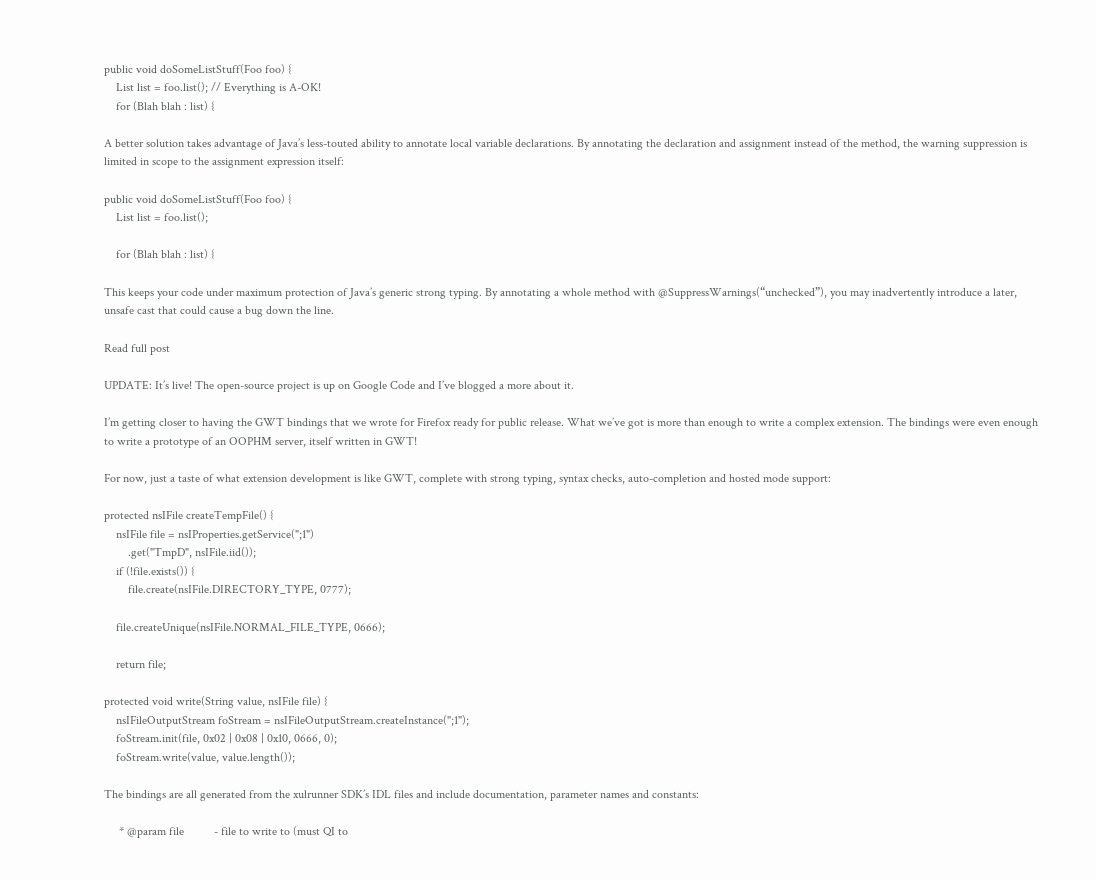public void doSomeListStuff(Foo foo) {
    List list = foo.list(); // Everything is A-OK!
    for (Blah blah : list) {

A better solution takes advantage of Java’s less-touted ability to annotate local variable declarations. By annotating the declaration and assignment instead of the method, the warning suppression is limited in scope to the assignment expression itself:

public void doSomeListStuff(Foo foo) {
    List list = foo.list();

    for (Blah blah : list) {

This keeps your code under maximum protection of Java’s generic strong typing. By annotating a whole method with @SuppressWarnings(“unchecked”), you may inadvertently introduce a later, unsafe cast that could cause a bug down the line.

Read full post

UPDATE: It’s live! The open-source project is up on Google Code and I’ve blogged a more about it.

I’m getting closer to having the GWT bindings that we wrote for Firefox ready for public release. What we’ve got is more than enough to write a complex extension. The bindings were even enough to write a prototype of an OOPHM server, itself written in GWT!

For now, just a taste of what extension development is like GWT, complete with strong typing, syntax checks, auto-completion and hosted mode support:

protected nsIFile createTempFile() {
    nsIFile file = nsIProperties.getService(";1")
        .get("TmpD", nsIFile.iid());
    if (!file.exists()) {
        file.create(nsIFile.DIRECTORY_TYPE, 0777);

    file.createUnique(nsIFile.NORMAL_FILE_TYPE, 0666);

    return file;

protected void write(String value, nsIFile file) {
    nsIFileOutputStream foStream = nsIFileOutputStream.createInstance(";1");
    foStream.init(file, 0x02 | 0x08 | 0x10, 0666, 0);
    foStream.write(value, value.length());

The bindings are all generated from the xulrunner SDK’s IDL files and include documentation, parameter names and constants:

     * @param file          - file to write to (must QI to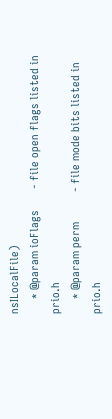nsILocalFile)
     * @param ioFlags       - file open flags listed in prio.h
     * @param perm          - file mode bits listed in prio.h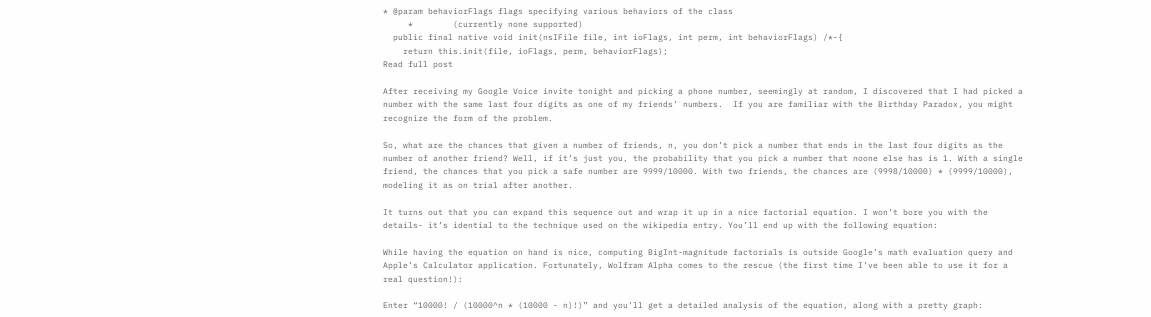* @param behaviorFlags flags specifying various behaviors of the class
     *        (currently none supported)
  public final native void init(nsIFile file, int ioFlags, int perm, int behaviorFlags) /*-{
    return this.init(file, ioFlags, perm, behaviorFlags);
Read full post

After receiving my Google Voice invite tonight and picking a phone number, seemingly at random, I discovered that I had picked a number with the same last four digits as one of my friends’ numbers.  If you are familiar with the Birthday Paradox, you might recognize the form of the problem.

So, what are the chances that given a number of friends, n, you don’t pick a number that ends in the last four digits as the number of another friend? Well, if it’s just you, the probability that you pick a number that noone else has is 1. With a single friend, the chances that you pick a safe number are 9999/10000. With two friends, the chances are (9998/10000) * (9999/10000), modeling it as on trial after another.

It turns out that you can expand this sequence out and wrap it up in a nice factorial equation. I won’t bore you with the details- it’s idential to the technique used on the wikipedia entry. You’ll end up with the following equation:

While having the equation on hand is nice, computing BigInt-magnitude factorials is outside Google’s math evaluation query and Apple’s Calculator application. Fortunately, Wolfram Alpha comes to the rescue (the first time I’ve been able to use it for a real question!):

Enter “10000! / (10000^n * (10000 - n)!)” and you’ll get a detailed analysis of the equation, along with a pretty graph: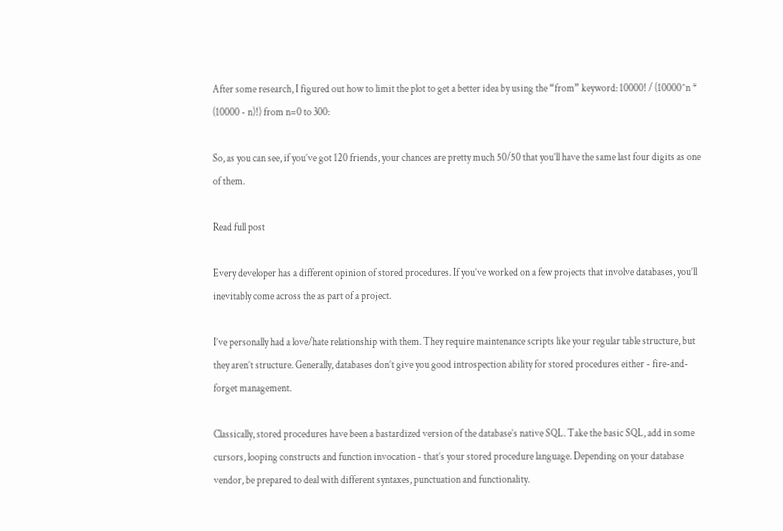After some research, I figured out how to limit the plot to get a better idea by using the “from” keyword: 10000! / (10000^n * (10000 - n)!) from n=0 to 300:

So, as you can see, if you’ve got 120 friends, your chances are pretty much 50/50 that you’ll have the same last four digits as one of them.

Read full post

Every developer has a different opinion of stored procedures. If you’ve worked on a few projects that involve databases, you’ll inevitably come across the as part of a project.

I’ve personally had a love/hate relationship with them. They require maintenance scripts like your regular table structure, but they aren’t structure. Generally, databases don’t give you good introspection ability for stored procedures either - fire-and-forget management.

Classically, stored procedures have been a bastardized version of the database’s native SQL. Take the basic SQL, add in some cursors, looping constructs and function invocation - that’s your stored procedure language. Depending on your database vendor, be prepared to deal with different syntaxes, punctuation and functionality.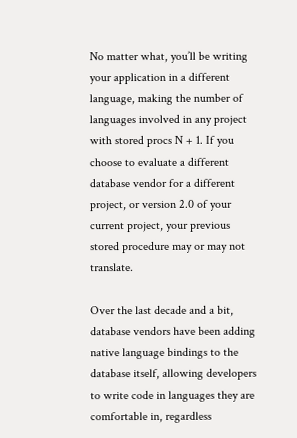No matter what, you’ll be writing your application in a different language, making the number of languages involved in any project with stored procs N + 1. If you choose to evaluate a different database vendor for a different project, or version 2.0 of your current project, your previous stored procedure may or may not translate.

Over the last decade and a bit, database vendors have been adding native language bindings to the database itself, allowing developers to write code in languages they are comfortable in, regardless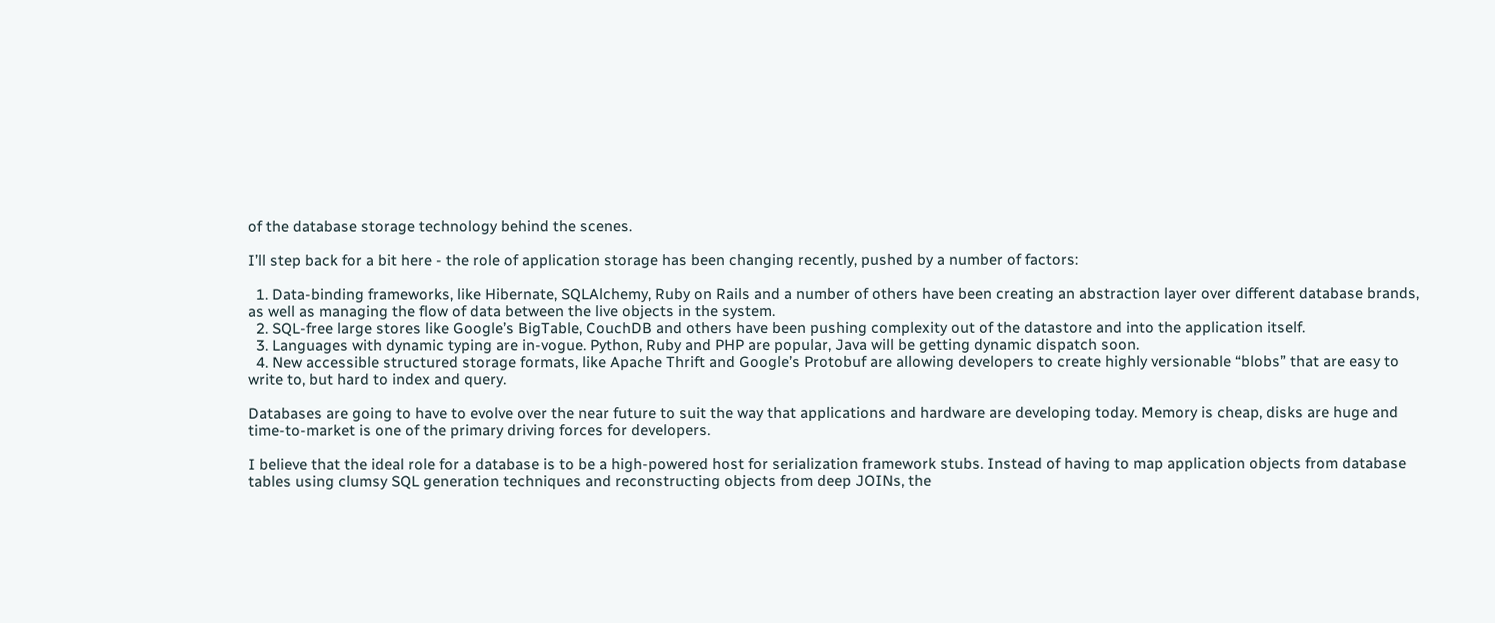of the database storage technology behind the scenes.

I’ll step back for a bit here - the role of application storage has been changing recently, pushed by a number of factors:

  1. Data-binding frameworks, like Hibernate, SQLAlchemy, Ruby on Rails and a number of others have been creating an abstraction layer over different database brands, as well as managing the flow of data between the live objects in the system.
  2. SQL-free large stores like Google’s BigTable, CouchDB and others have been pushing complexity out of the datastore and into the application itself.
  3. Languages with dynamic typing are in-vogue. Python, Ruby and PHP are popular, Java will be getting dynamic dispatch soon.
  4. New accessible structured storage formats, like Apache Thrift and Google’s Protobuf are allowing developers to create highly versionable “blobs” that are easy to write to, but hard to index and query.

Databases are going to have to evolve over the near future to suit the way that applications and hardware are developing today. Memory is cheap, disks are huge and time-to-market is one of the primary driving forces for developers.

I believe that the ideal role for a database is to be a high-powered host for serialization framework stubs. Instead of having to map application objects from database tables using clumsy SQL generation techniques and reconstructing objects from deep JOINs, the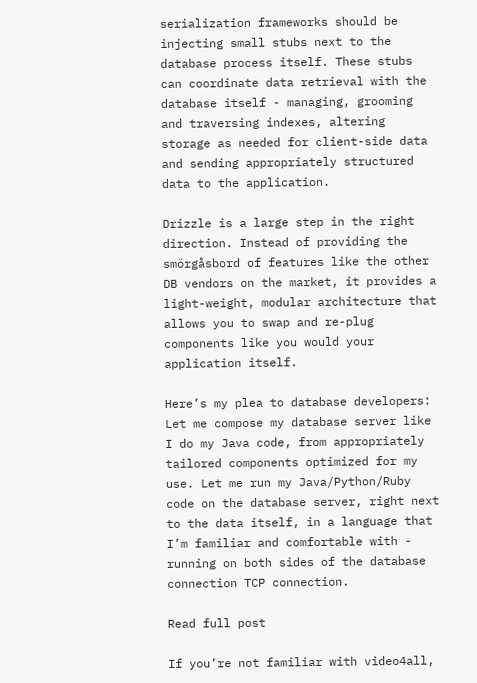serialization frameworks should be injecting small stubs next to the database process itself. These stubs can coordinate data retrieval with the database itself - managing, grooming and traversing indexes, altering storage as needed for client-side data and sending appropriately structured data to the application.

Drizzle is a large step in the right direction. Instead of providing the smörgåsbord of features like the other DB vendors on the market, it provides a light-weight, modular architecture that allows you to swap and re-plug components like you would your application itself.

Here’s my plea to database developers: Let me compose my database server like I do my Java code, from appropriately tailored components optimized for my use. Let me run my Java/Python/Ruby code on the database server, right next to the data itself, in a language that I’m familiar and comfortable with - running on both sides of the database connection TCP connection.

Read full post

If you’re not familiar with video4all,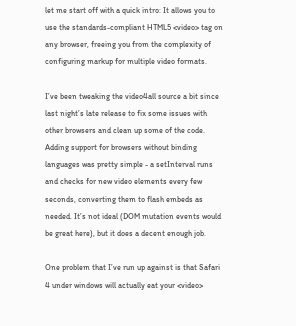let me start off with a quick intro: It allows you to use the standards-compliant HTML5 <video> tag on any browser, freeing you from the complexity of configuring markup for multiple video formats.

I’ve been tweaking the video4all source a bit since last night’s late release to fix some issues with other browsers and clean up some of the code. Adding support for browsers without binding languages was pretty simple - a setInterval runs and checks for new video elements every few seconds, converting them to flash embeds as needed. It’s not ideal (DOM mutation events would be great here), but it does a decent enough job.

One problem that I’ve run up against is that Safari 4 under windows will actually eat your <video>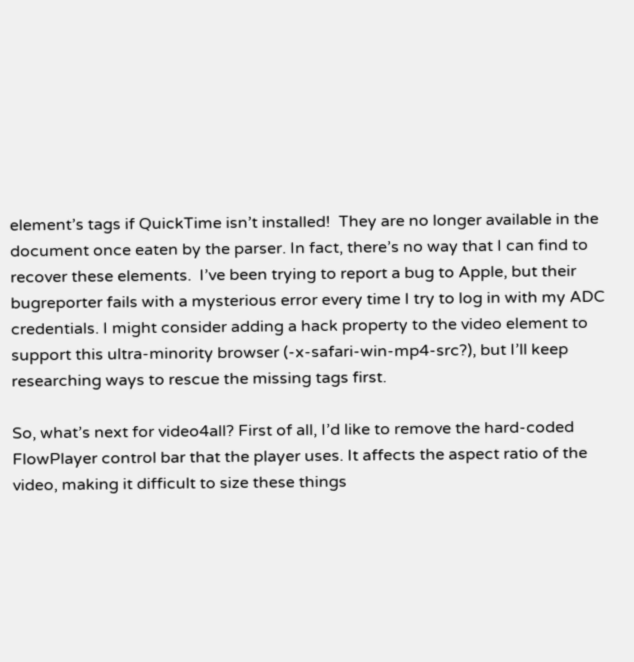element’s tags if QuickTime isn’t installed!  They are no longer available in the document once eaten by the parser. In fact, there’s no way that I can find to recover these elements.  I’ve been trying to report a bug to Apple, but their bugreporter fails with a mysterious error every time I try to log in with my ADC credentials. I might consider adding a hack property to the video element to support this ultra-minority browser (-x-safari-win-mp4-src?), but I’ll keep researching ways to rescue the missing tags first.

So, what’s next for video4all? First of all, I’d like to remove the hard-coded FlowPlayer control bar that the player uses. It affects the aspect ratio of the video, making it difficult to size these things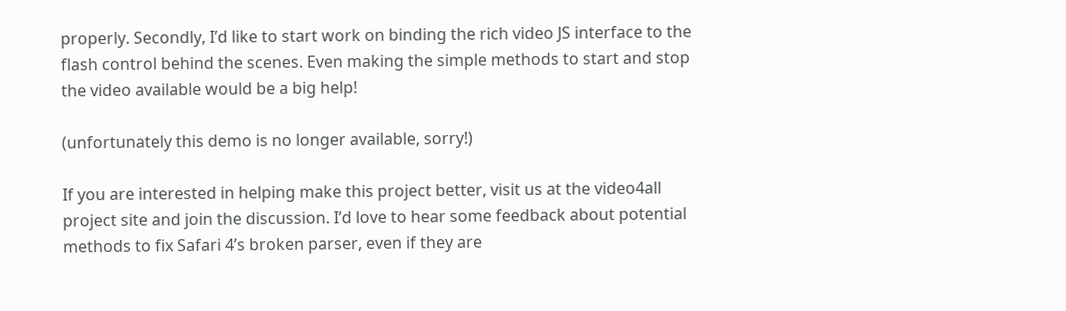properly. Secondly, I’d like to start work on binding the rich video JS interface to the flash control behind the scenes. Even making the simple methods to start and stop the video available would be a big help!

(unfortunately this demo is no longer available, sorry!)

If you are interested in helping make this project better, visit us at the video4all project site and join the discussion. I’d love to hear some feedback about potential methods to fix Safari 4’s broken parser, even if they are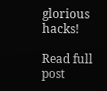glorious hacks!

Read full post